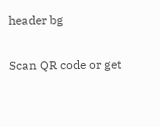header bg

Scan QR code or get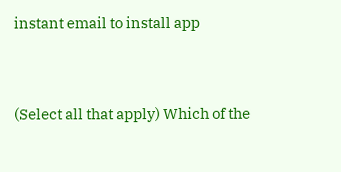instant email to install app


(Select all that apply) Which of the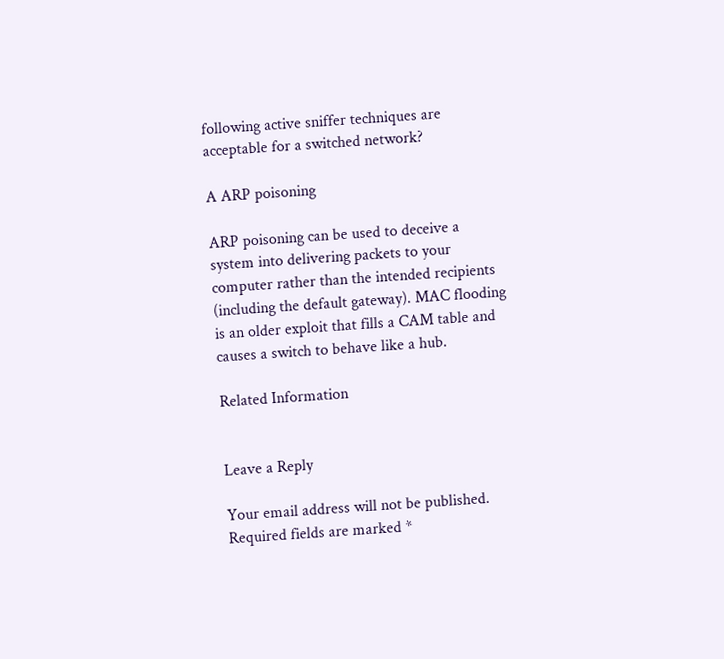following active sniffer techniques are acceptable for a switched network?

A ARP poisoning

ARP poisoning can be used to deceive a system into delivering packets to your computer rather than the intended recipients (including the default gateway). MAC flooding is an older exploit that fills a CAM table and causes a switch to behave like a hub.

Related Information


Leave a Reply

Your email address will not be published. Required fields are marked *